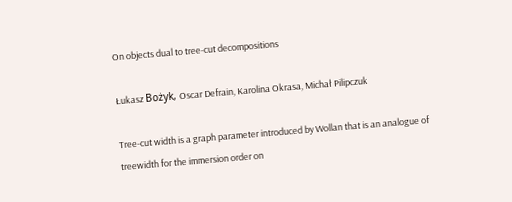On objects dual to tree-cut decompositions

Łukasz Bożyk, Oscar Defrain, Karolina Okrasa, Michał Pilipczuk

Tree-cut width is a graph parameter introduced by Wollan that is an analogue of treewidth for the immersion order on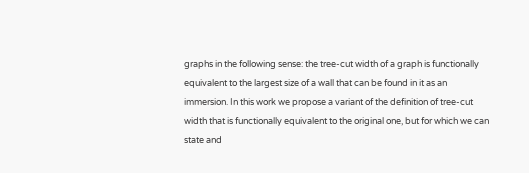graphs in the following sense: the tree-cut width of a graph is functionally equivalent to the largest size of a wall that can be found in it as an immersion. In this work we propose a variant of the definition of tree-cut width that is functionally equivalent to the original one, but for which we can state and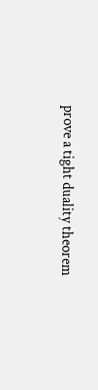prove a tight duality theorem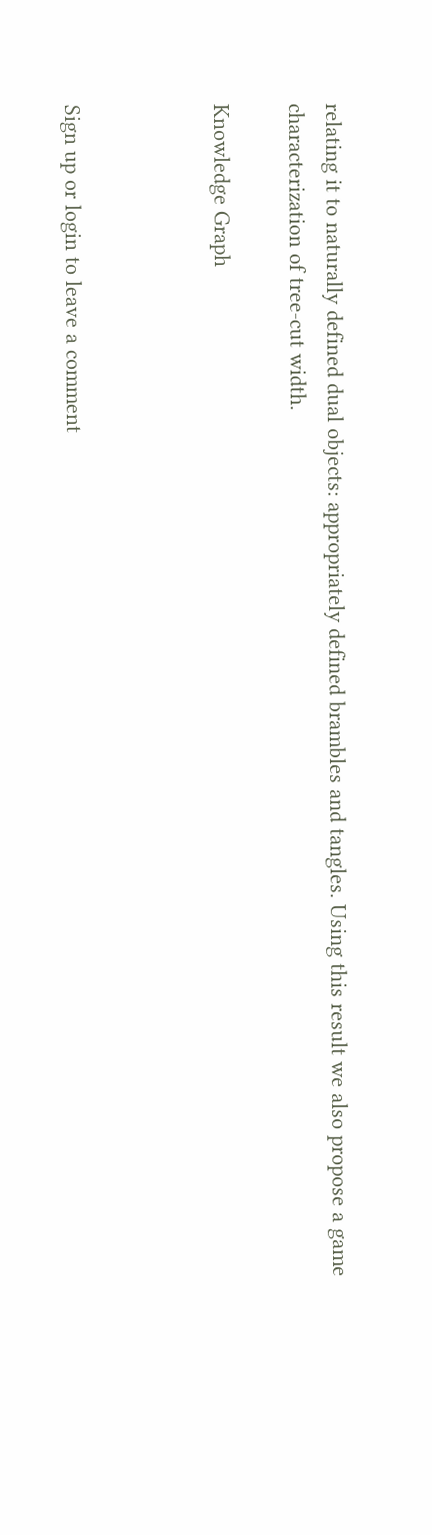relating it to naturally defined dual objects: appropriately defined brambles and tangles. Using this result we also propose a game characterization of tree-cut width.

Knowledge Graph



Sign up or login to leave a comment